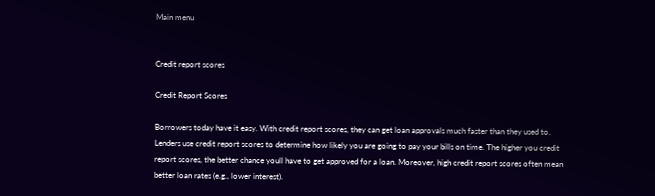Main menu


Credit report scores

Credit Report Scores

Borrowers today have it easy. With credit report scores, they can get loan approvals much faster than they used to. Lenders use credit report scores to determine how likely you are going to pay your bills on time. The higher you credit report scores, the better chance youll have to get approved for a loan. Moreover, high credit report scores often mean better loan rates (e.g., lower interest).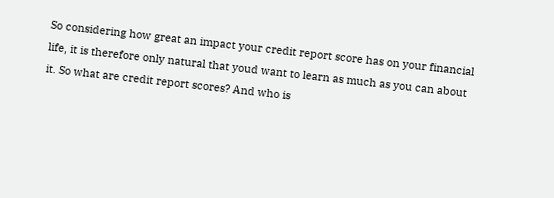So considering how great an impact your credit report score has on your financial life, it is therefore only natural that youd want to learn as much as you can about it. So what are credit report scores? And who is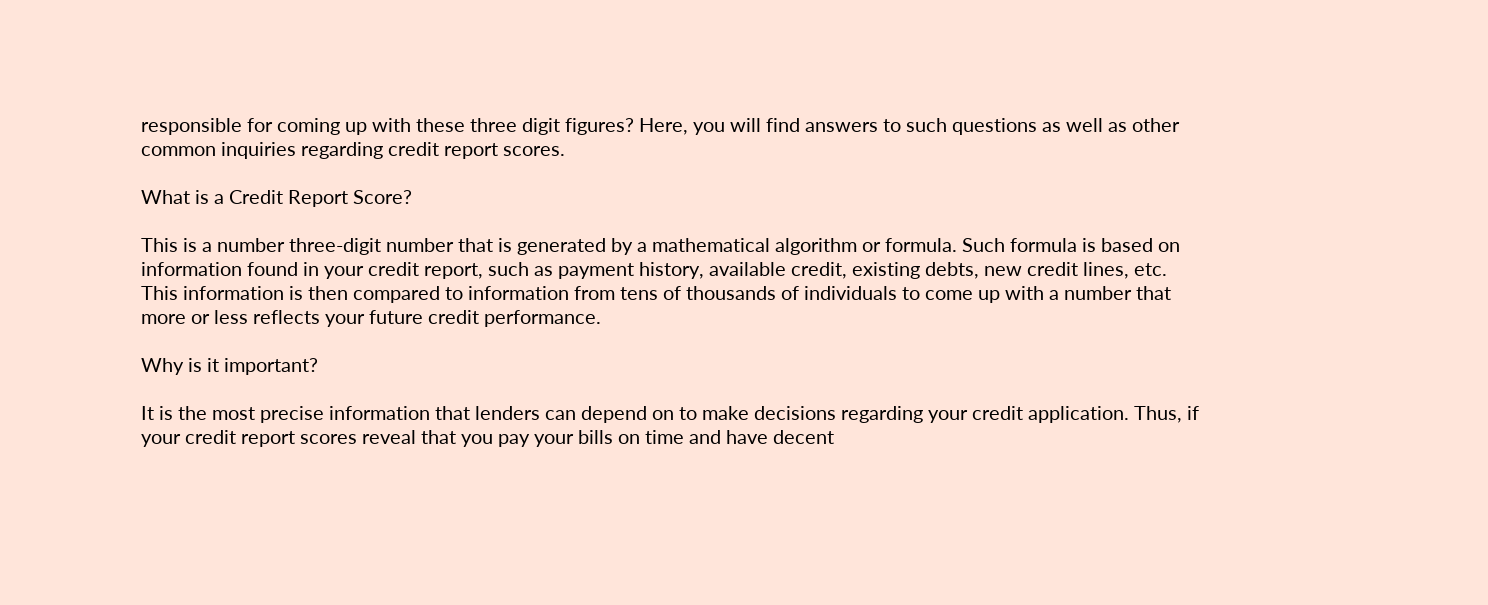responsible for coming up with these three digit figures? Here, you will find answers to such questions as well as other common inquiries regarding credit report scores.

What is a Credit Report Score?

This is a number three-digit number that is generated by a mathematical algorithm or formula. Such formula is based on information found in your credit report, such as payment history, available credit, existing debts, new credit lines, etc. This information is then compared to information from tens of thousands of individuals to come up with a number that more or less reflects your future credit performance.

Why is it important?

It is the most precise information that lenders can depend on to make decisions regarding your credit application. Thus, if your credit report scores reveal that you pay your bills on time and have decent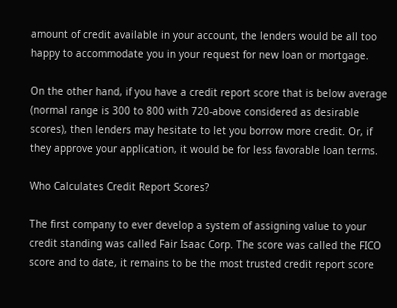amount of credit available in your account, the lenders would be all too happy to accommodate you in your request for new loan or mortgage.

On the other hand, if you have a credit report score that is below average (normal range is 300 to 800 with 720-above considered as desirable scores), then lenders may hesitate to let you borrow more credit. Or, if they approve your application, it would be for less favorable loan terms.

Who Calculates Credit Report Scores?

The first company to ever develop a system of assigning value to your credit standing was called Fair Isaac Corp. The score was called the FICO score and to date, it remains to be the most trusted credit report score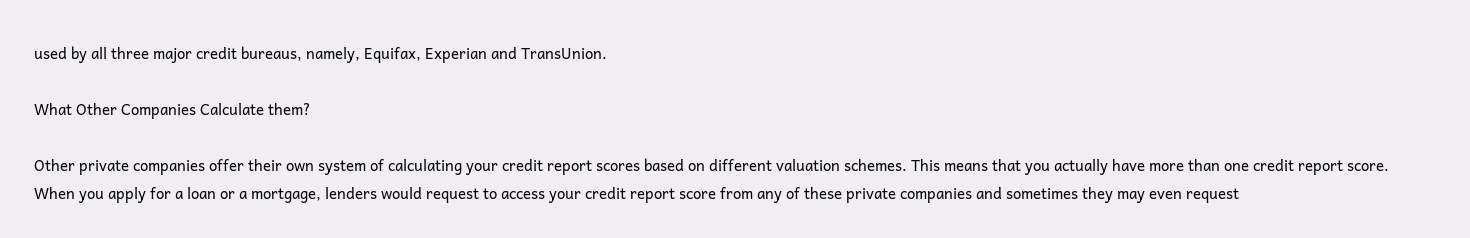used by all three major credit bureaus, namely, Equifax, Experian and TransUnion.

What Other Companies Calculate them?

Other private companies offer their own system of calculating your credit report scores based on different valuation schemes. This means that you actually have more than one credit report score. When you apply for a loan or a mortgage, lenders would request to access your credit report score from any of these private companies and sometimes they may even request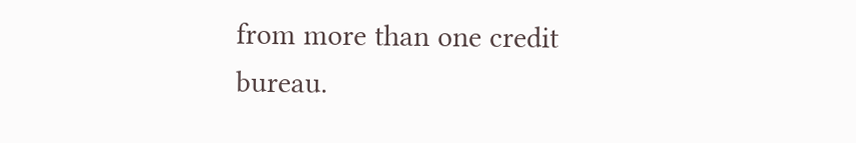from more than one credit bureau.